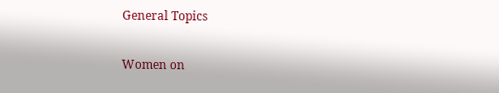General Topics

Women on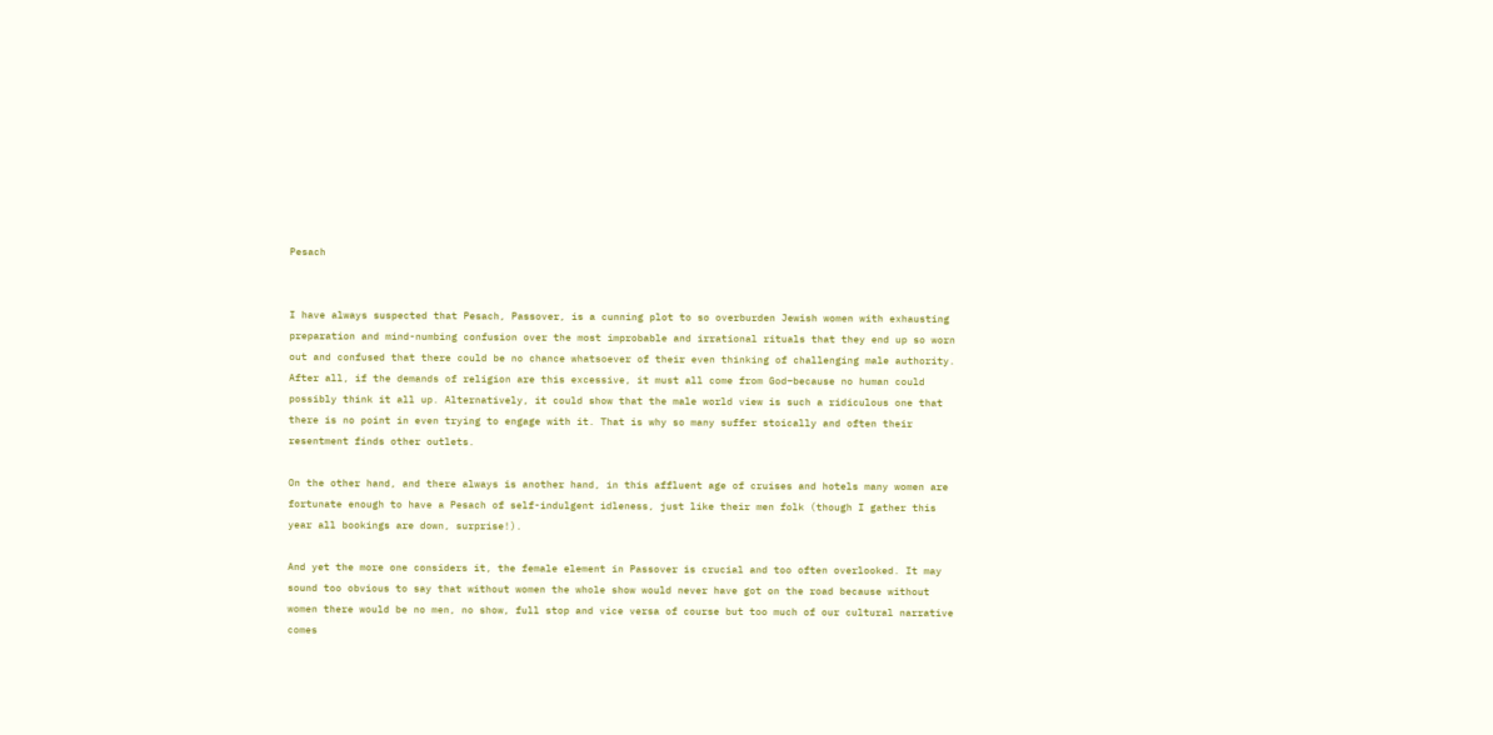Pesach


I have always suspected that Pesach, Passover, is a cunning plot to so overburden Jewish women with exhausting preparation and mind-numbing confusion over the most improbable and irrational rituals that they end up so worn out and confused that there could be no chance whatsoever of their even thinking of challenging male authority. After all, if the demands of religion are this excessive, it must all come from God–because no human could possibly think it all up. Alternatively, it could show that the male world view is such a ridiculous one that there is no point in even trying to engage with it. That is why so many suffer stoically and often their resentment finds other outlets.

On the other hand, and there always is another hand, in this affluent age of cruises and hotels many women are fortunate enough to have a Pesach of self-indulgent idleness, just like their men folk (though I gather this year all bookings are down, surprise!).

And yet the more one considers it, the female element in Passover is crucial and too often overlooked. It may sound too obvious to say that without women the whole show would never have got on the road because without women there would be no men, no show, full stop and vice versa of course but too much of our cultural narrative comes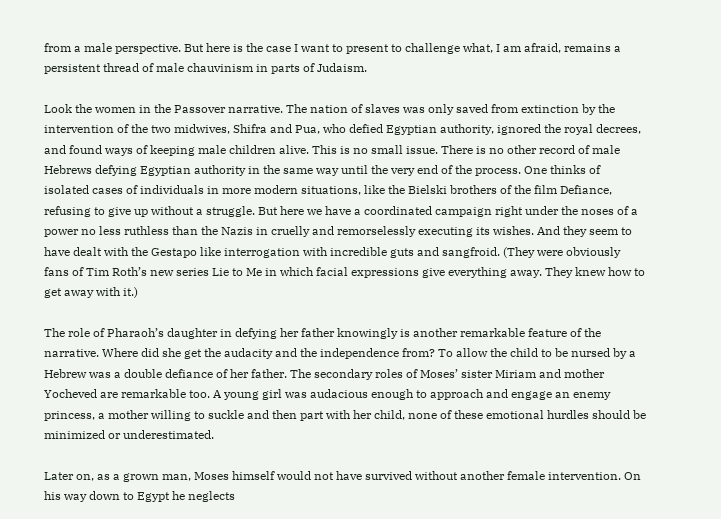from a male perspective. But here is the case I want to present to challenge what, I am afraid, remains a persistent thread of male chauvinism in parts of Judaism.

Look the women in the Passover narrative. The nation of slaves was only saved from extinction by the intervention of the two midwives, Shifra and Pua, who defied Egyptian authority, ignored the royal decrees, and found ways of keeping male children alive. This is no small issue. There is no other record of male Hebrews defying Egyptian authority in the same way until the very end of the process. One thinks of isolated cases of individuals in more modern situations, like the Bielski brothers of the film Defiance, refusing to give up without a struggle. But here we have a coordinated campaign right under the noses of a power no less ruthless than the Nazis in cruelly and remorselessly executing its wishes. And they seem to have dealt with the Gestapo like interrogation with incredible guts and sangfroid. (They were obviously fans of Tim Roth’s new series Lie to Me in which facial expressions give everything away. They knew how to get away with it.)

The role of Pharaoh’s daughter in defying her father knowingly is another remarkable feature of the narrative. Where did she get the audacity and the independence from? To allow the child to be nursed by a Hebrew was a double defiance of her father. The secondary roles of Moses’ sister Miriam and mother Yocheved are remarkable too. A young girl was audacious enough to approach and engage an enemy princess, a mother willing to suckle and then part with her child, none of these emotional hurdles should be minimized or underestimated.

Later on, as a grown man, Moses himself would not have survived without another female intervention. On his way down to Egypt he neglects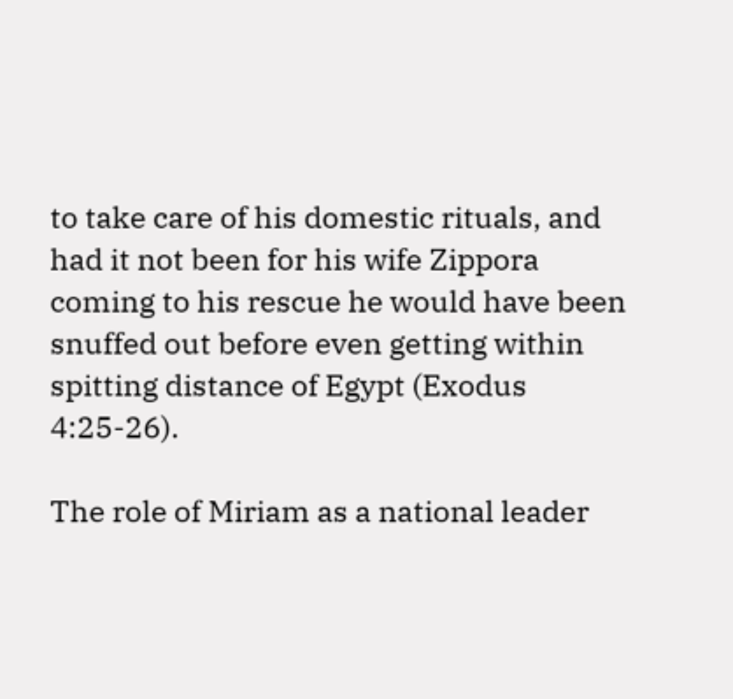to take care of his domestic rituals, and had it not been for his wife Zippora coming to his rescue he would have been snuffed out before even getting within spitting distance of Egypt (Exodus 4:25-26).

The role of Miriam as a national leader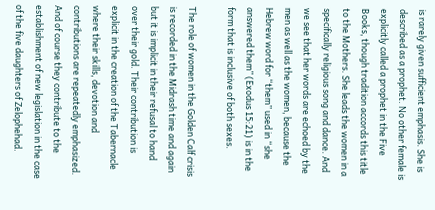is rarely given sufficient emphasis. She is described as a prophet. No other female is explicitly called a prophet in the Five Books, though tradition accords this title to the Mothers. She leads the women in a specifically religious song and dance. And we see that her words are echoed by the men as well as the women, because the Hebrew word for “them” used in “she answered them” (Exodus 15:21) is in the form that is inclusive of both sexes.

The role of women in the Golden Calf crisis is recorded in the Midrash time and again but it is implicit in their refusal to hand over their gold. Their contribution is explicit in the creation of the Tabernacle where their skills, devotion and contributions are repeatedly emphasized. And of course they contribute to the establishment of new legislation in the case of the five daughters of Zelophehad.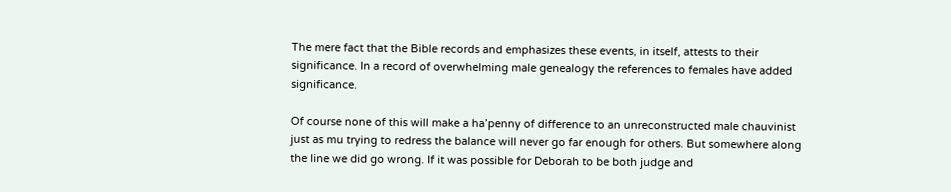The mere fact that the Bible records and emphasizes these events, in itself, attests to their significance. In a record of overwhelming male genealogy the references to females have added significance.

Of course none of this will make a ha’penny of difference to an unreconstructed male chauvinist just as mu trying to redress the balance will never go far enough for others. But somewhere along the line we did go wrong. If it was possible for Deborah to be both judge and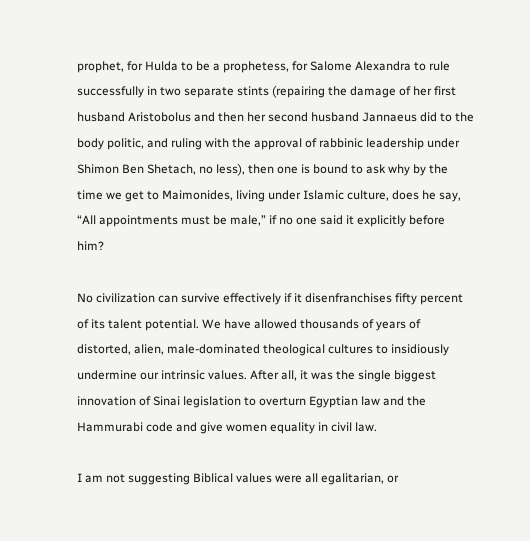prophet, for Hulda to be a prophetess, for Salome Alexandra to rule successfully in two separate stints (repairing the damage of her first husband Aristobolus and then her second husband Jannaeus did to the body politic, and ruling with the approval of rabbinic leadership under Shimon Ben Shetach, no less), then one is bound to ask why by the time we get to Maimonides, living under Islamic culture, does he say, “All appointments must be male,” if no one said it explicitly before him?

No civilization can survive effectively if it disenfranchises fifty percent of its talent potential. We have allowed thousands of years of distorted, alien, male-dominated theological cultures to insidiously undermine our intrinsic values. After all, it was the single biggest innovation of Sinai legislation to overturn Egyptian law and the Hammurabi code and give women equality in civil law.

I am not suggesting Biblical values were all egalitarian, or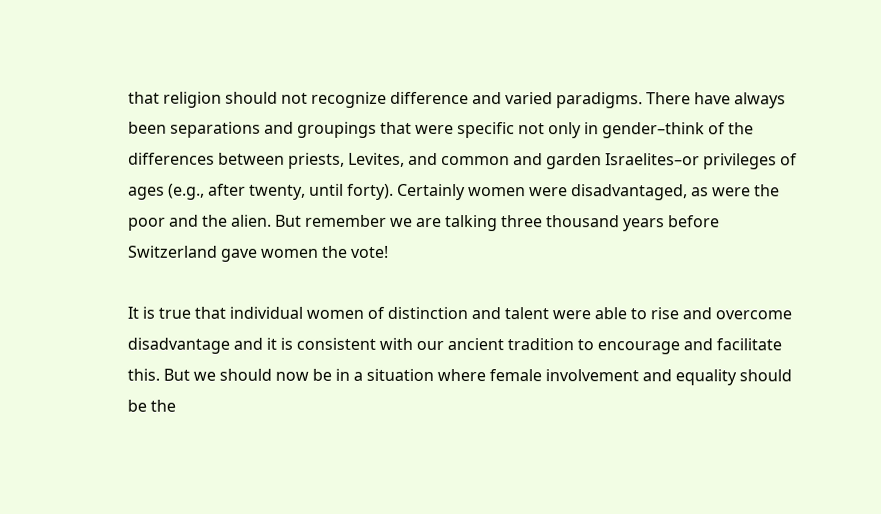that religion should not recognize difference and varied paradigms. There have always been separations and groupings that were specific not only in gender–think of the differences between priests, Levites, and common and garden Israelites–or privileges of ages (e.g., after twenty, until forty). Certainly women were disadvantaged, as were the poor and the alien. But remember we are talking three thousand years before Switzerland gave women the vote!

It is true that individual women of distinction and talent were able to rise and overcome disadvantage and it is consistent with our ancient tradition to encourage and facilitate this. But we should now be in a situation where female involvement and equality should be the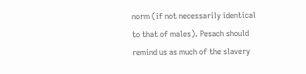norm (if not necessarily identical to that of males). Pesach should remind us as much of the slavery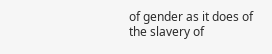of gender as it does of the slavery of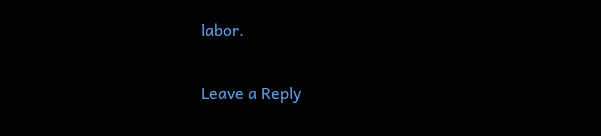labor.

Leave a Reply